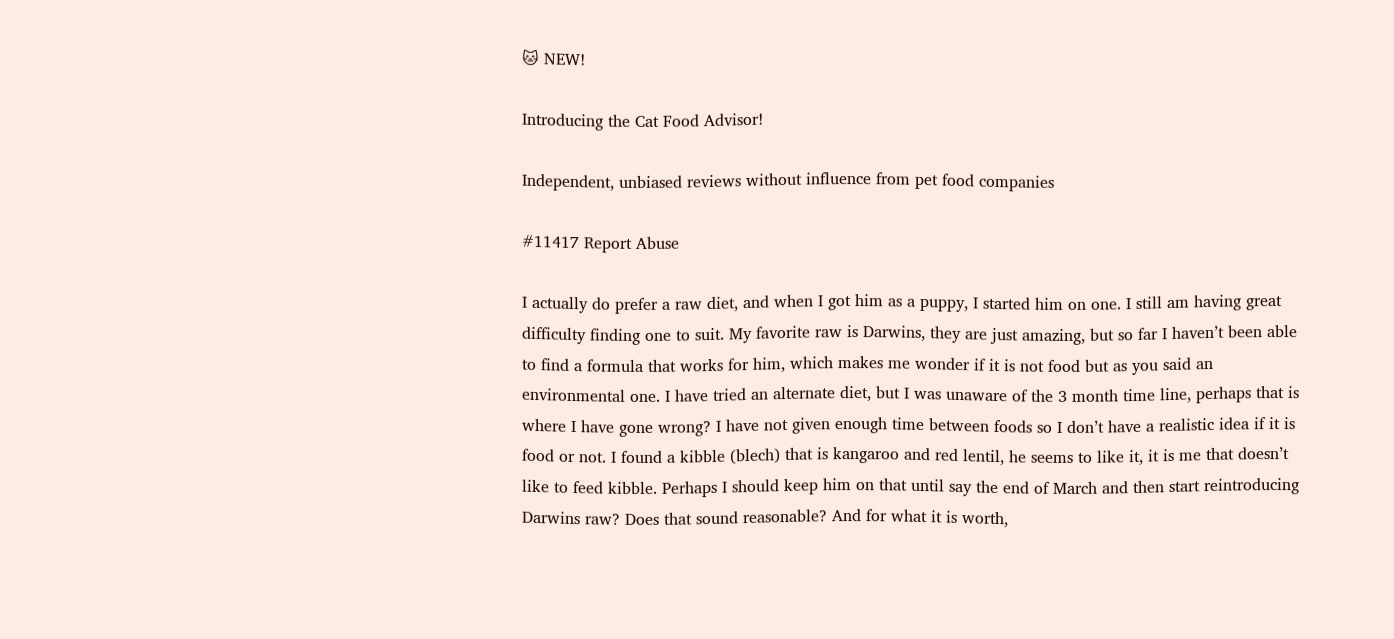🐱 NEW!

Introducing the Cat Food Advisor!

Independent, unbiased reviews without influence from pet food companies

#11417 Report Abuse

I actually do prefer a raw diet, and when I got him as a puppy, I started him on one. I still am having great difficulty finding one to suit. My favorite raw is Darwins, they are just amazing, but so far I haven’t been able to find a formula that works for him, which makes me wonder if it is not food but as you said an environmental one. I have tried an alternate diet, but I was unaware of the 3 month time line, perhaps that is where I have gone wrong? I have not given enough time between foods so I don’t have a realistic idea if it is food or not. I found a kibble (blech) that is kangaroo and red lentil, he seems to like it, it is me that doesn’t like to feed kibble. Perhaps I should keep him on that until say the end of March and then start reintroducing Darwins raw? Does that sound reasonable? And for what it is worth,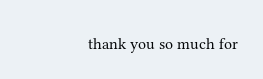thank you so much for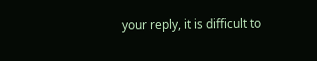your reply, it is difficult to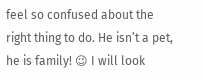feel so confused about the right thing to do. He isn’t a pet, he is family! 😉 I will look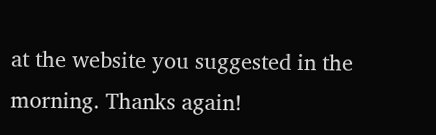at the website you suggested in the morning. Thanks again!